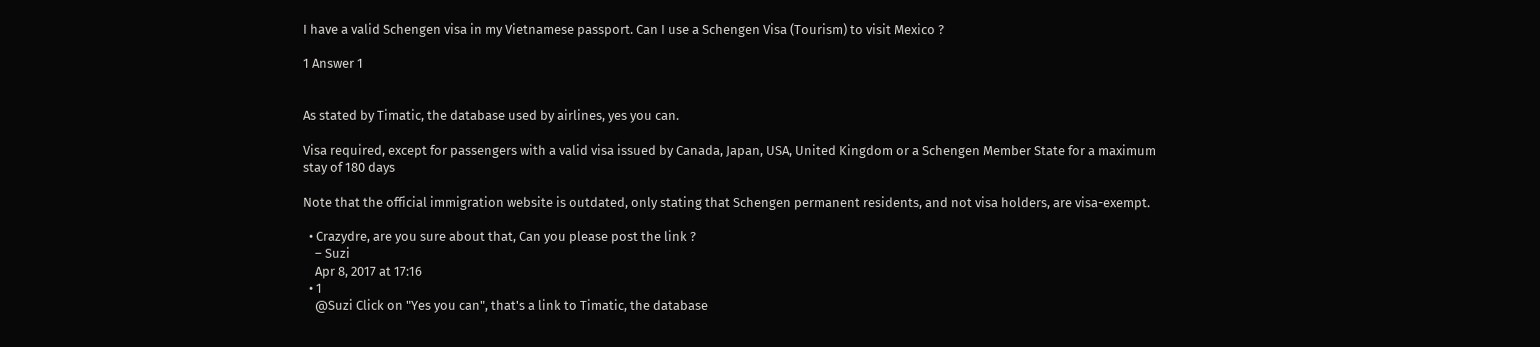I have a valid Schengen visa in my Vietnamese passport. Can I use a Schengen Visa (Tourism) to visit Mexico ?

1 Answer 1


As stated by Timatic, the database used by airlines, yes you can.

Visa required, except for passengers with a valid visa issued by Canada, Japan, USA, United Kingdom or a Schengen Member State for a maximum stay of 180 days

Note that the official immigration website is outdated, only stating that Schengen permanent residents, and not visa holders, are visa-exempt.

  • Crazydre, are you sure about that, Can you please post the link ?
    – Suzi
    Apr 8, 2017 at 17:16
  • 1
    @Suzi Click on "Yes you can", that's a link to Timatic, the database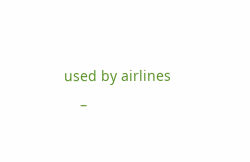used by airlines
    –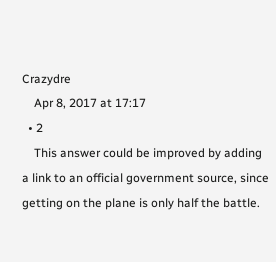Crazydre
    Apr 8, 2017 at 17:17
  • 2
    This answer could be improved by adding a link to an official government source, since getting on the plane is only half the battle.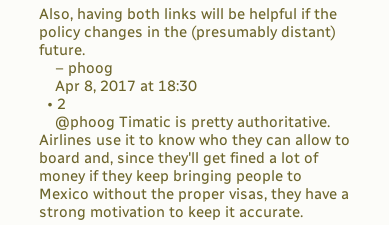Also, having both links will be helpful if the policy changes in the (presumably distant) future.
    – phoog
    Apr 8, 2017 at 18:30
  • 2
    @phoog Timatic is pretty authoritative. Airlines use it to know who they can allow to board and, since they'll get fined a lot of money if they keep bringing people to Mexico without the proper visas, they have a strong motivation to keep it accurate.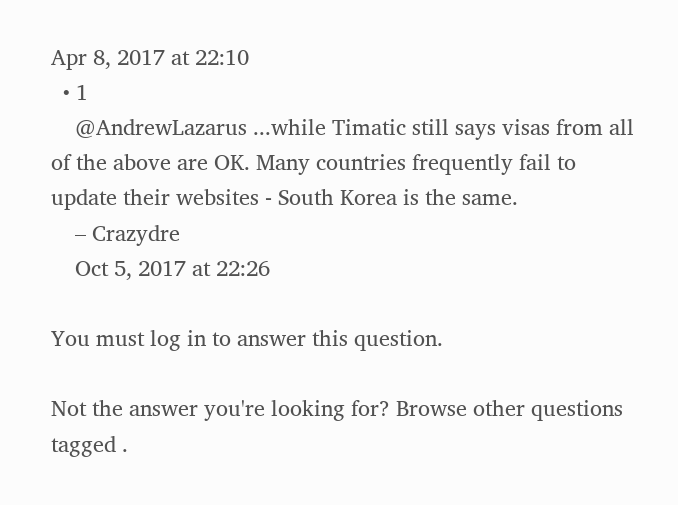Apr 8, 2017 at 22:10
  • 1
    @AndrewLazarus ...while Timatic still says visas from all of the above are OK. Many countries frequently fail to update their websites - South Korea is the same.
    – Crazydre
    Oct 5, 2017 at 22:26

You must log in to answer this question.

Not the answer you're looking for? Browse other questions tagged .